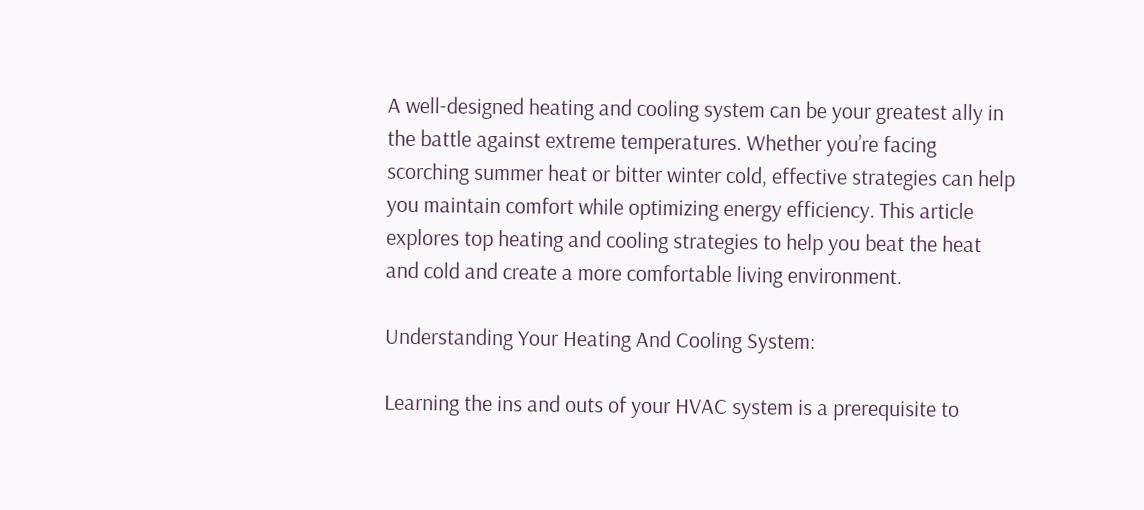A well-designed heating and cooling system can be your greatest ally in the battle against extreme temperatures. Whether you’re facing scorching summer heat or bitter winter cold, effective strategies can help you maintain comfort while optimizing energy efficiency. This article explores top heating and cooling strategies to help you beat the heat and cold and create a more comfortable living environment.

Understanding Your Heating And Cooling System:

Learning the ins and outs of your HVAC system is a prerequisite to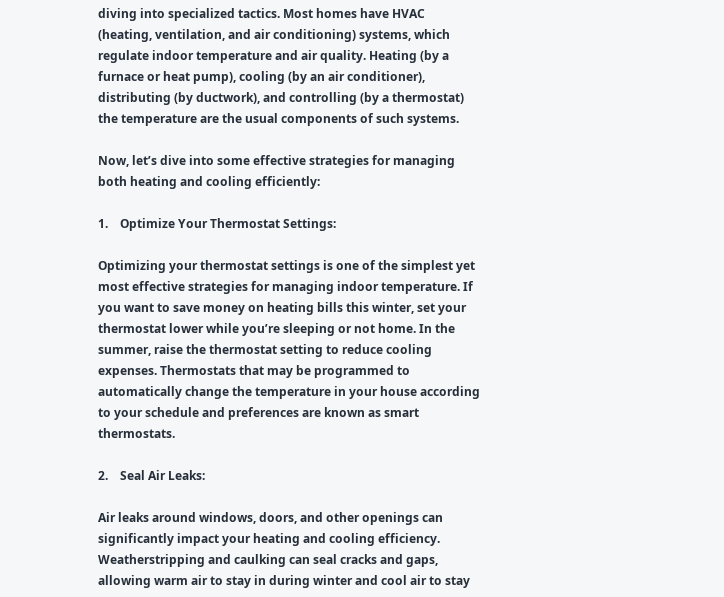diving into specialized tactics. Most homes have HVAC (heating, ventilation, and air conditioning) systems, which regulate indoor temperature and air quality. Heating (by a furnace or heat pump), cooling (by an air conditioner), distributing (by ductwork), and controlling (by a thermostat) the temperature are the usual components of such systems.

Now, let’s dive into some effective strategies for managing both heating and cooling efficiently:

1.    Optimize Your Thermostat Settings:

Optimizing your thermostat settings is one of the simplest yet most effective strategies for managing indoor temperature. If you want to save money on heating bills this winter, set your thermostat lower while you’re sleeping or not home. In the summer, raise the thermostat setting to reduce cooling expenses. Thermostats that may be programmed to automatically change the temperature in your house according to your schedule and preferences are known as smart thermostats.

2.    Seal Air Leaks:

Air leaks around windows, doors, and other openings can significantly impact your heating and cooling efficiency. Weatherstripping and caulking can seal cracks and gaps, allowing warm air to stay in during winter and cool air to stay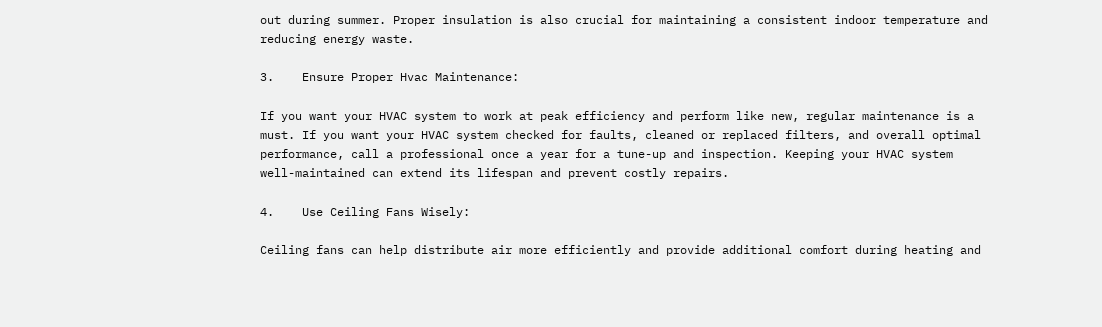out during summer. Proper insulation is also crucial for maintaining a consistent indoor temperature and reducing energy waste.

3.    Ensure Proper Hvac Maintenance:

If you want your HVAC system to work at peak efficiency and perform like new, regular maintenance is a must. If you want your HVAC system checked for faults, cleaned or replaced filters, and overall optimal performance, call a professional once a year for a tune-up and inspection. Keeping your HVAC system well-maintained can extend its lifespan and prevent costly repairs.

4.    Use Ceiling Fans Wisely:

Ceiling fans can help distribute air more efficiently and provide additional comfort during heating and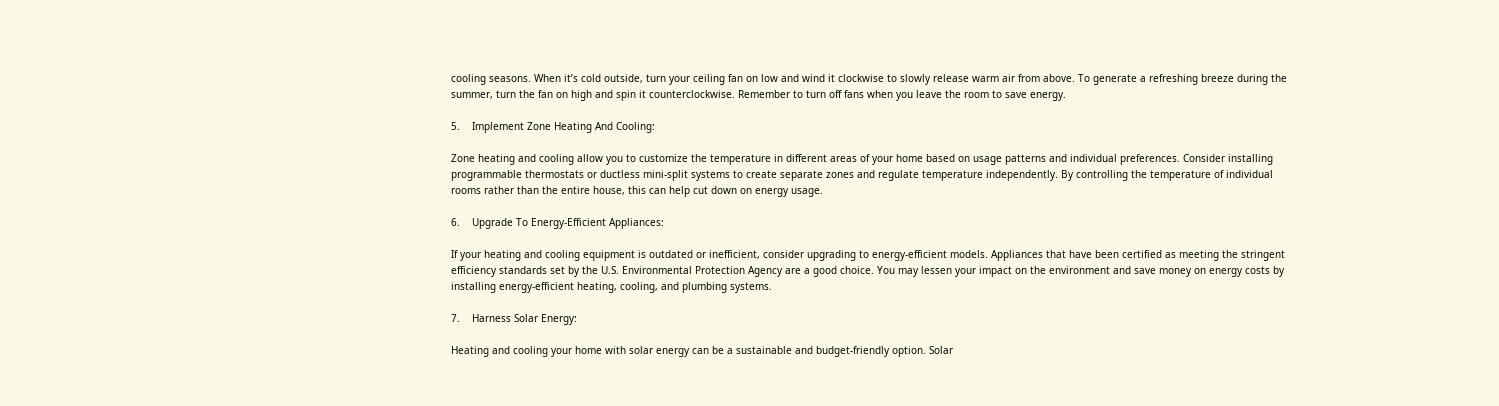cooling seasons. When it’s cold outside, turn your ceiling fan on low and wind it clockwise to slowly release warm air from above. To generate a refreshing breeze during the summer, turn the fan on high and spin it counterclockwise. Remember to turn off fans when you leave the room to save energy.

5.    Implement Zone Heating And Cooling:

Zone heating and cooling allow you to customize the temperature in different areas of your home based on usage patterns and individual preferences. Consider installing programmable thermostats or ductless mini-split systems to create separate zones and regulate temperature independently. By controlling the temperature of individual rooms rather than the entire house, this can help cut down on energy usage.

6.    Upgrade To Energy-Efficient Appliances:

If your heating and cooling equipment is outdated or inefficient, consider upgrading to energy-efficient models. Appliances that have been certified as meeting the stringent efficiency standards set by the U.S. Environmental Protection Agency are a good choice. You may lessen your impact on the environment and save money on energy costs by installing energy-efficient heating, cooling, and plumbing systems.

7.    Harness Solar Energy:

Heating and cooling your home with solar energy can be a sustainable and budget-friendly option. Solar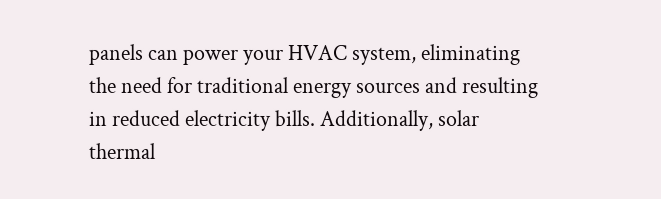panels can power your HVAC system, eliminating the need for traditional energy sources and resulting in reduced electricity bills. Additionally, solar thermal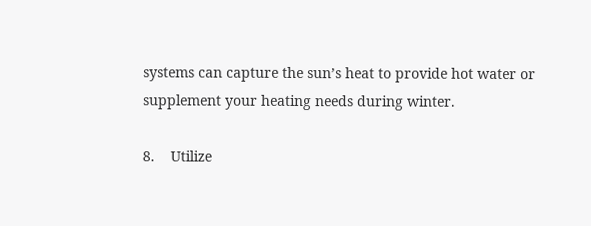systems can capture the sun’s heat to provide hot water or supplement your heating needs during winter.

8.    Utilize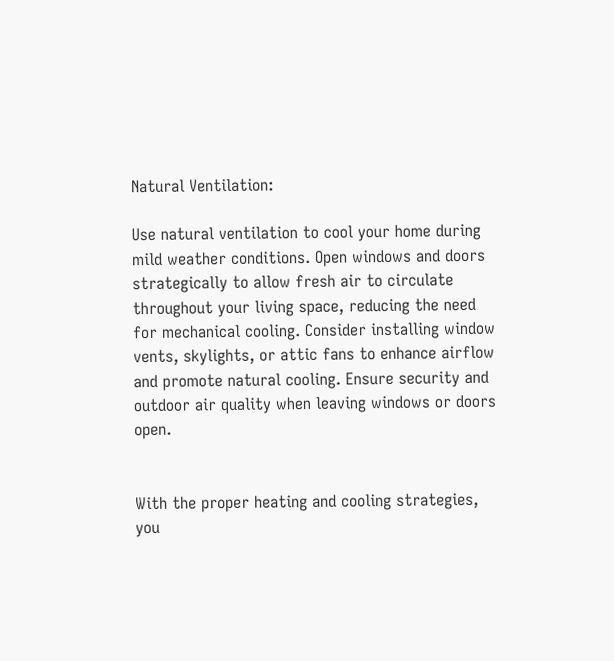Natural Ventilation:

Use natural ventilation to cool your home during mild weather conditions. Open windows and doors strategically to allow fresh air to circulate throughout your living space, reducing the need for mechanical cooling. Consider installing window vents, skylights, or attic fans to enhance airflow and promote natural cooling. Ensure security and outdoor air quality when leaving windows or doors open.


With the proper heating and cooling strategies, you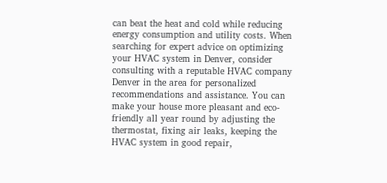can beat the heat and cold while reducing energy consumption and utility costs. When searching for expert advice on optimizing your HVAC system in Denver, consider consulting with a reputable HVAC company Denver in the area for personalized recommendations and assistance. You can make your house more pleasant and eco-friendly all year round by adjusting the thermostat, fixing air leaks, keeping the HVAC system in good repair,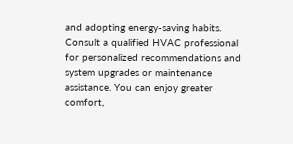and adopting energy-saving habits. Consult a qualified HVAC professional for personalized recommendations and system upgrades or maintenance assistance. You can enjoy greater comfort,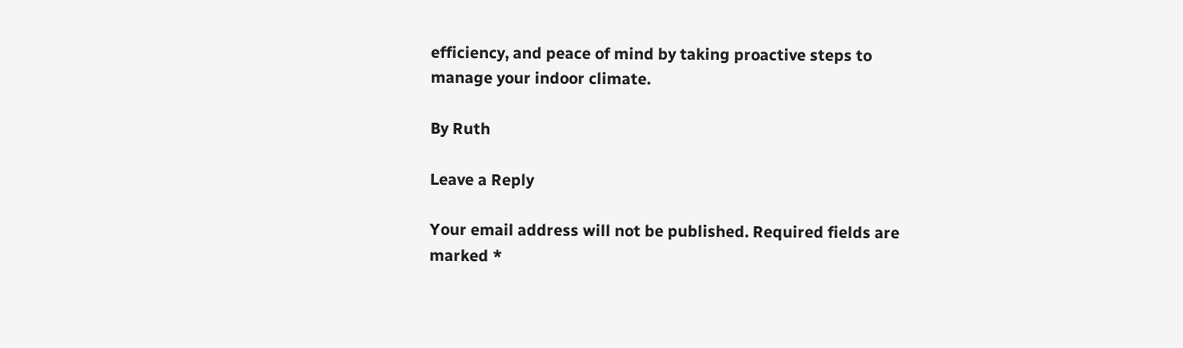efficiency, and peace of mind by taking proactive steps to manage your indoor climate.

By Ruth

Leave a Reply

Your email address will not be published. Required fields are marked *